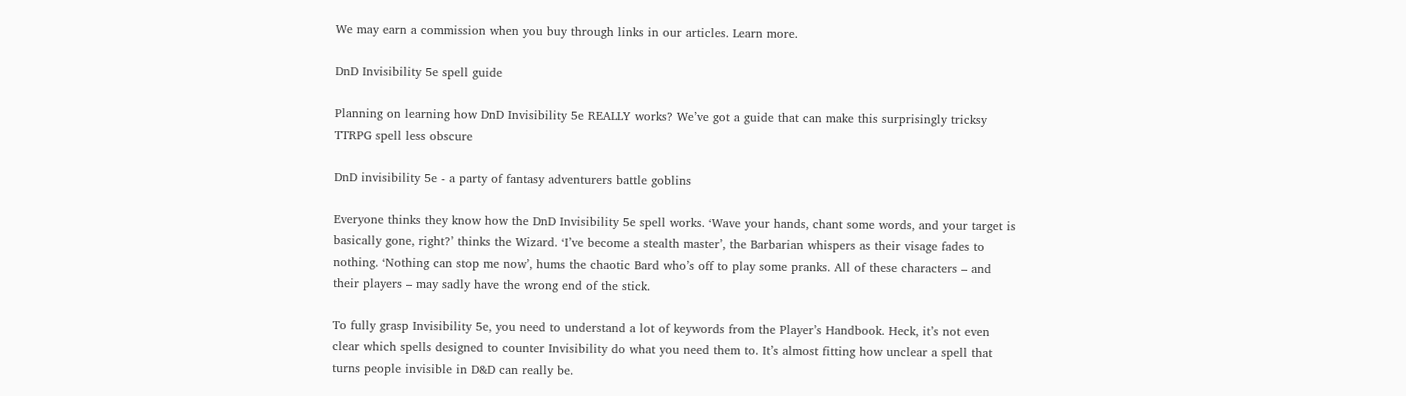We may earn a commission when you buy through links in our articles. Learn more.

DnD Invisibility 5e spell guide

Planning on learning how DnD Invisibility 5e REALLY works? We’ve got a guide that can make this surprisingly tricksy TTRPG spell less obscure

DnD invisibility 5e - a party of fantasy adventurers battle goblins

Everyone thinks they know how the DnD Invisibility 5e spell works. ‘Wave your hands, chant some words, and your target is basically gone, right?’ thinks the Wizard. ‘I’ve become a stealth master’, the Barbarian whispers as their visage fades to nothing. ‘Nothing can stop me now’, hums the chaotic Bard who’s off to play some pranks. All of these characters – and their players – may sadly have the wrong end of the stick.

To fully grasp Invisibility 5e, you need to understand a lot of keywords from the Player’s Handbook. Heck, it’s not even clear which spells designed to counter Invisibility do what you need them to. It’s almost fitting how unclear a spell that turns people invisible in D&D can really be.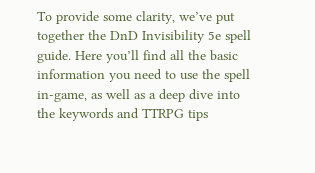To provide some clarity, we’ve put together the DnD Invisibility 5e spell guide. Here you’ll find all the basic information you need to use the spell in-game, as well as a deep dive into the keywords and TTRPG tips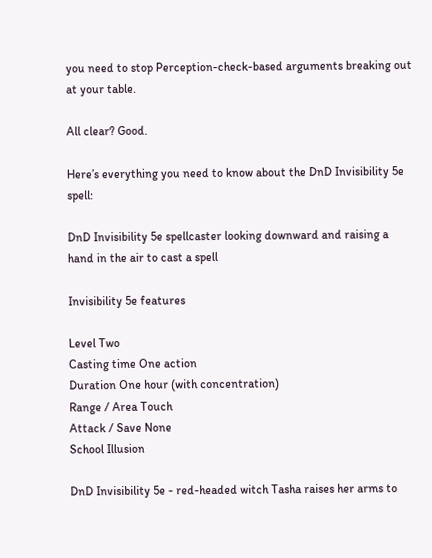you need to stop Perception-check-based arguments breaking out at your table.

All clear? Good.

Here’s everything you need to know about the DnD Invisibility 5e spell:

DnD Invisibility 5e spellcaster looking downward and raising a hand in the air to cast a spell

Invisibility 5e features

Level Two
Casting time One action
Duration One hour (with concentration)
Range / Area Touch
Attack / Save None
School Illusion

DnD Invisibility 5e - red-headed witch Tasha raises her arms to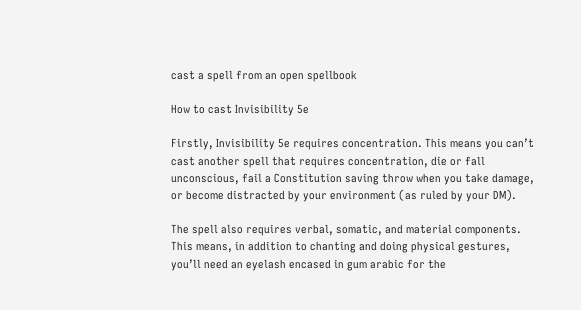cast a spell from an open spellbook

How to cast Invisibility 5e

Firstly, Invisibility 5e requires concentration. This means you can’t cast another spell that requires concentration, die or fall unconscious, fail a Constitution saving throw when you take damage, or become distracted by your environment (as ruled by your DM).

The spell also requires verbal, somatic, and material components. This means, in addition to chanting and doing physical gestures, you’ll need an eyelash encased in gum arabic for the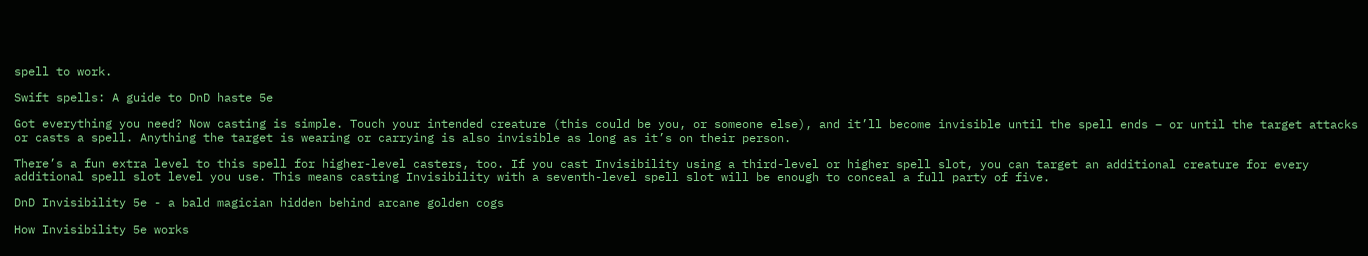spell to work.

Swift spells: A guide to DnD haste 5e

Got everything you need? Now casting is simple. Touch your intended creature (this could be you, or someone else), and it’ll become invisible until the spell ends – or until the target attacks or casts a spell. Anything the target is wearing or carrying is also invisible as long as it’s on their person.

There’s a fun extra level to this spell for higher-level casters, too. If you cast Invisibility using a third-level or higher spell slot, you can target an additional creature for every additional spell slot level you use. This means casting Invisibility with a seventh-level spell slot will be enough to conceal a full party of five.

DnD Invisibility 5e - a bald magician hidden behind arcane golden cogs

How Invisibility 5e works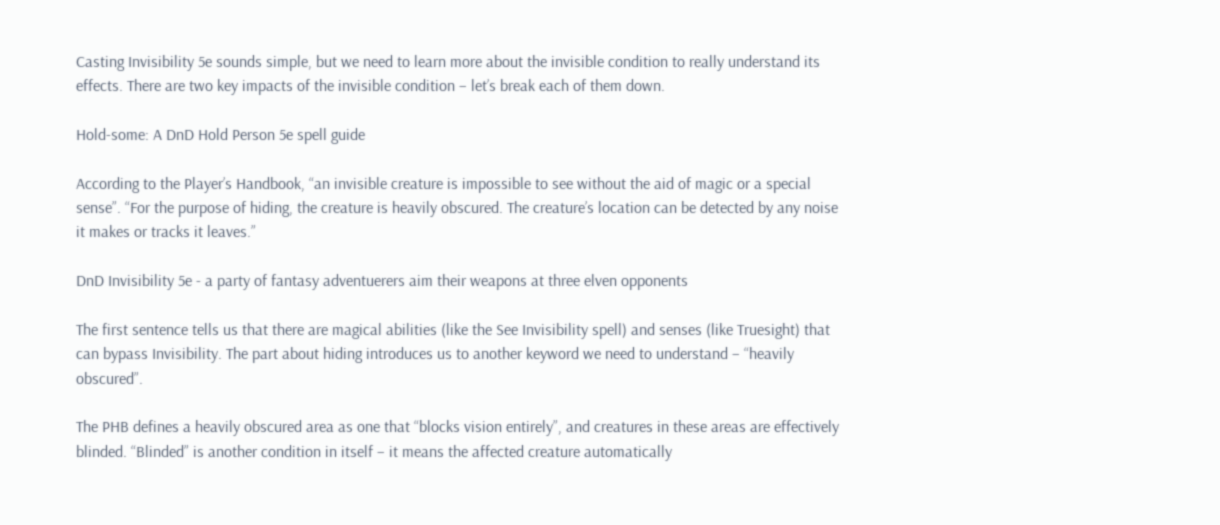Casting Invisibility 5e sounds simple, but we need to learn more about the invisible condition to really understand its effects. There are two key impacts of the invisible condition – let’s break each of them down.

Hold-some: A DnD Hold Person 5e spell guide

According to the Player’s Handbook, “an invisible creature is impossible to see without the aid of magic or a special sense”. “For the purpose of hiding, the creature is heavily obscured. The creature’s location can be detected by any noise it makes or tracks it leaves.”

DnD Invisibility 5e - a party of fantasy adventuerers aim their weapons at three elven opponents

The first sentence tells us that there are magical abilities (like the See Invisibility spell) and senses (like Truesight) that can bypass Invisibility. The part about hiding introduces us to another keyword we need to understand – “heavily obscured”.

The PHB defines a heavily obscured area as one that “blocks vision entirely”, and creatures in these areas are effectively blinded. “Blinded” is another condition in itself – it means the affected creature automatically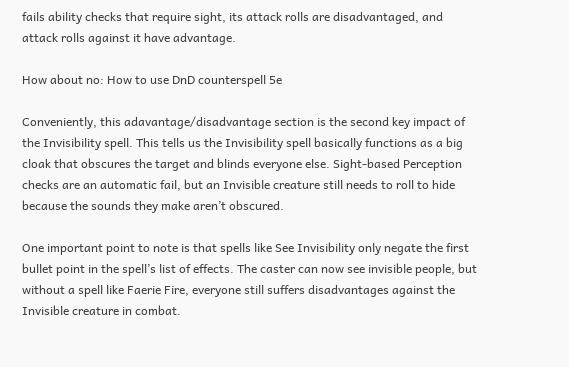fails ability checks that require sight, its attack rolls are disadvantaged, and attack rolls against it have advantage.

How about no: How to use DnD counterspell 5e

Conveniently, this adavantage/disadvantage section is the second key impact of the Invisibility spell. This tells us the Invisibility spell basically functions as a big cloak that obscures the target and blinds everyone else. Sight-based Perception checks are an automatic fail, but an Invisible creature still needs to roll to hide because the sounds they make aren’t obscured.

One important point to note is that spells like See Invisibility only negate the first bullet point in the spell’s list of effects. The caster can now see invisible people, but without a spell like Faerie Fire, everyone still suffers disadvantages against the Invisible creature in combat.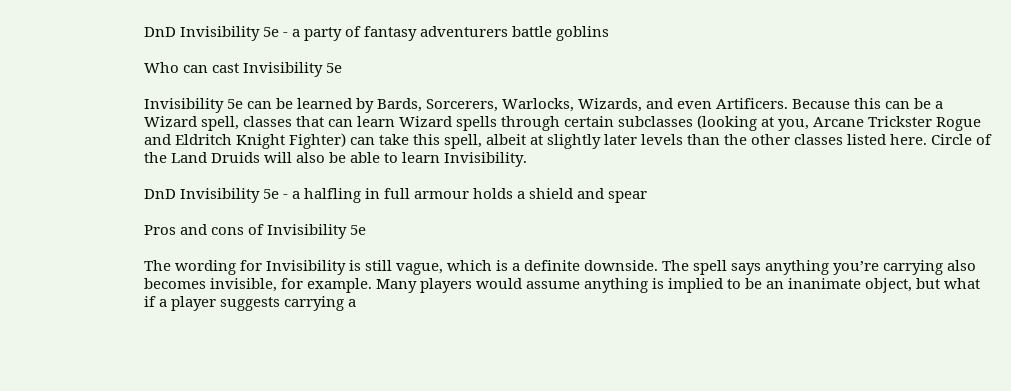DnD Invisibility 5e - a party of fantasy adventurers battle goblins

Who can cast Invisibility 5e

Invisibility 5e can be learned by Bards, Sorcerers, Warlocks, Wizards, and even Artificers. Because this can be a Wizard spell, classes that can learn Wizard spells through certain subclasses (looking at you, Arcane Trickster Rogue and Eldritch Knight Fighter) can take this spell, albeit at slightly later levels than the other classes listed here. Circle of the Land Druids will also be able to learn Invisibility.

DnD Invisibility 5e - a halfling in full armour holds a shield and spear

Pros and cons of Invisibility 5e

The wording for Invisibility is still vague, which is a definite downside. The spell says anything you’re carrying also becomes invisible, for example. Many players would assume anything is implied to be an inanimate object, but what if a player suggests carrying a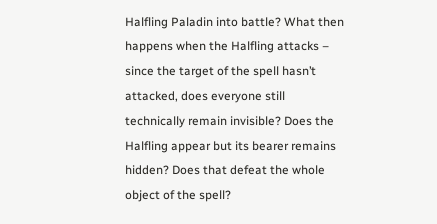Halfling Paladin into battle? What then happens when the Halfling attacks – since the target of the spell hasn’t attacked, does everyone still technically remain invisible? Does the Halfling appear but its bearer remains hidden? Does that defeat the whole object of the spell?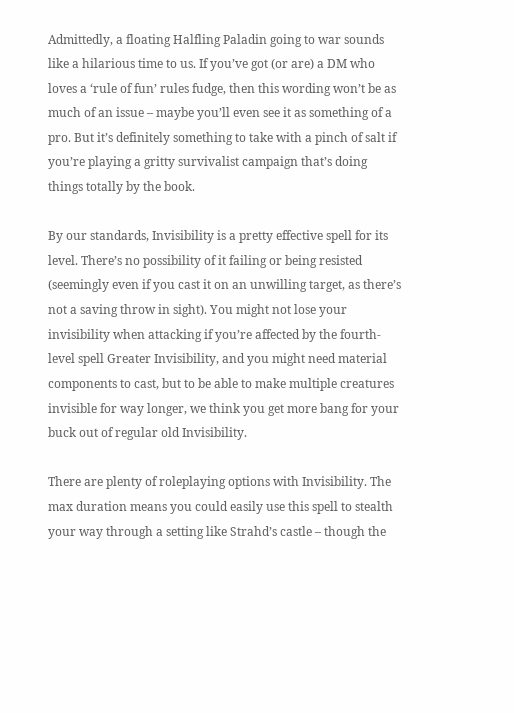Admittedly, a floating Halfling Paladin going to war sounds like a hilarious time to us. If you’ve got (or are) a DM who loves a ‘rule of fun’ rules fudge, then this wording won’t be as much of an issue – maybe you’ll even see it as something of a pro. But it’s definitely something to take with a pinch of salt if you’re playing a gritty survivalist campaign that’s doing things totally by the book.

By our standards, Invisibility is a pretty effective spell for its level. There’s no possibility of it failing or being resisted (seemingly even if you cast it on an unwilling target, as there’s not a saving throw in sight). You might not lose your invisibility when attacking if you’re affected by the fourth-level spell Greater Invisibility, and you might need material components to cast, but to be able to make multiple creatures invisible for way longer, we think you get more bang for your buck out of regular old Invisibility.

There are plenty of roleplaying options with Invisibility. The max duration means you could easily use this spell to stealth your way through a setting like Strahd’s castle – though the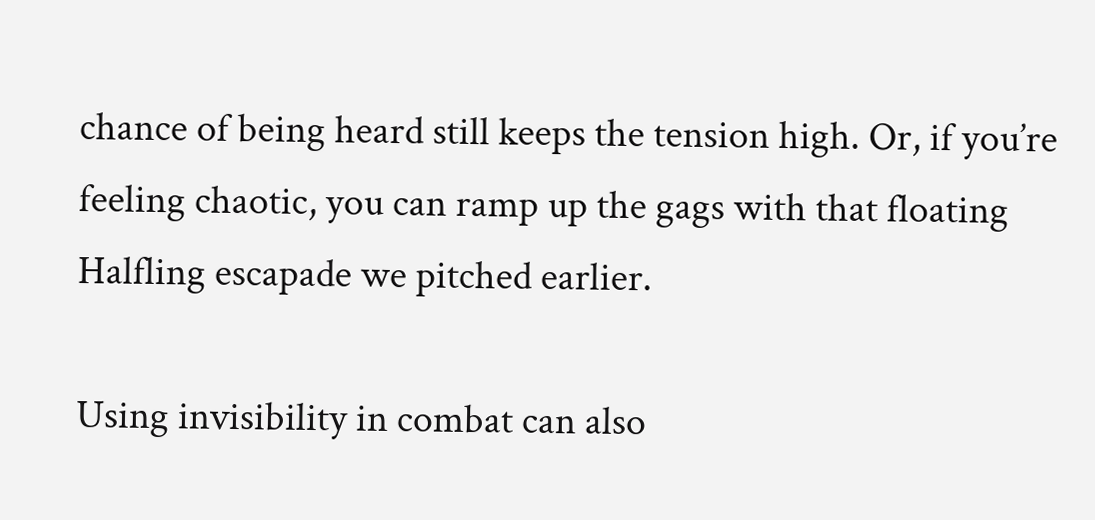chance of being heard still keeps the tension high. Or, if you’re feeling chaotic, you can ramp up the gags with that floating Halfling escapade we pitched earlier.

Using invisibility in combat can also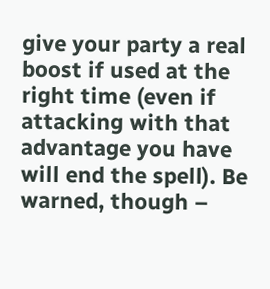give your party a real boost if used at the right time (even if attacking with that advantage you have will end the spell). Be warned, though –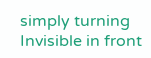simply turning Invisible in front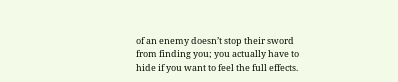of an enemy doesn’t stop their sword from finding you; you actually have to hide if you want to feel the full effects.